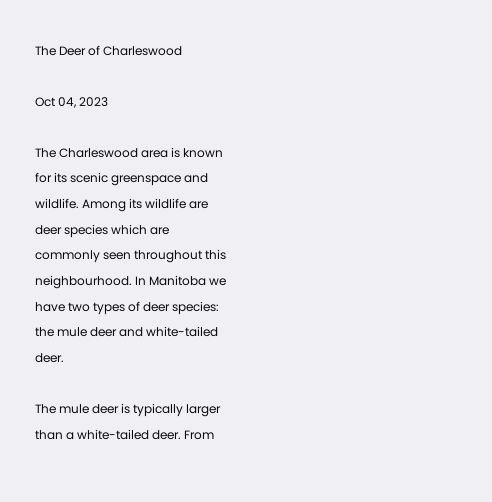The Deer of Charleswood

Oct 04, 2023

The Charleswood area is known for its scenic greenspace and wildlife. Among its wildlife are deer species which are commonly seen throughout this neighbourhood. In Manitoba we have two types of deer species: the mule deer and white-tailed deer.

The mule deer is typically larger than a white-tailed deer. From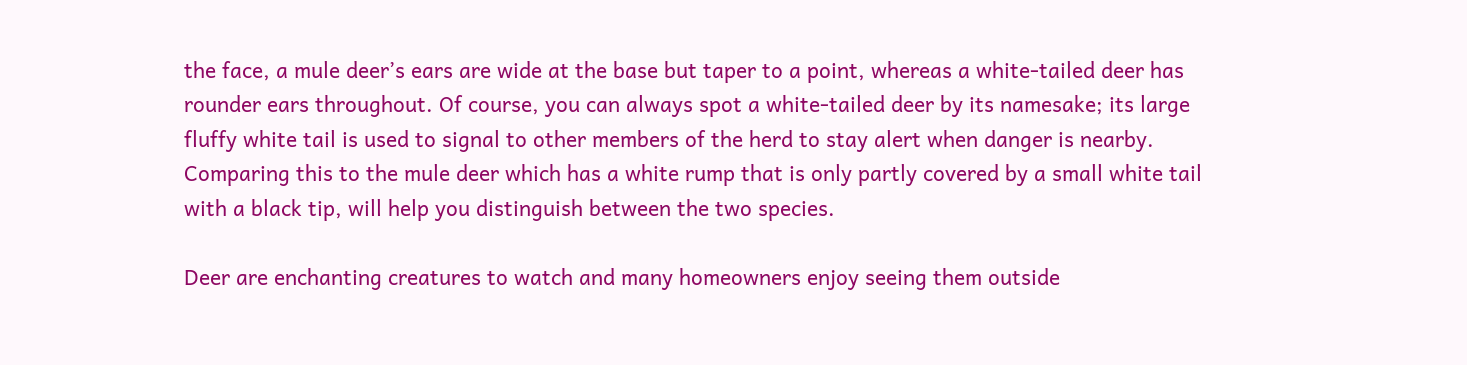the face, a mule deer’s ears are wide at the base but taper to a point, whereas a white-tailed deer has rounder ears throughout. Of course, you can always spot a white-tailed deer by its namesake; its large fluffy white tail is used to signal to other members of the herd to stay alert when danger is nearby. Comparing this to the mule deer which has a white rump that is only partly covered by a small white tail with a black tip, will help you distinguish between the two species.

Deer are enchanting creatures to watch and many homeowners enjoy seeing them outside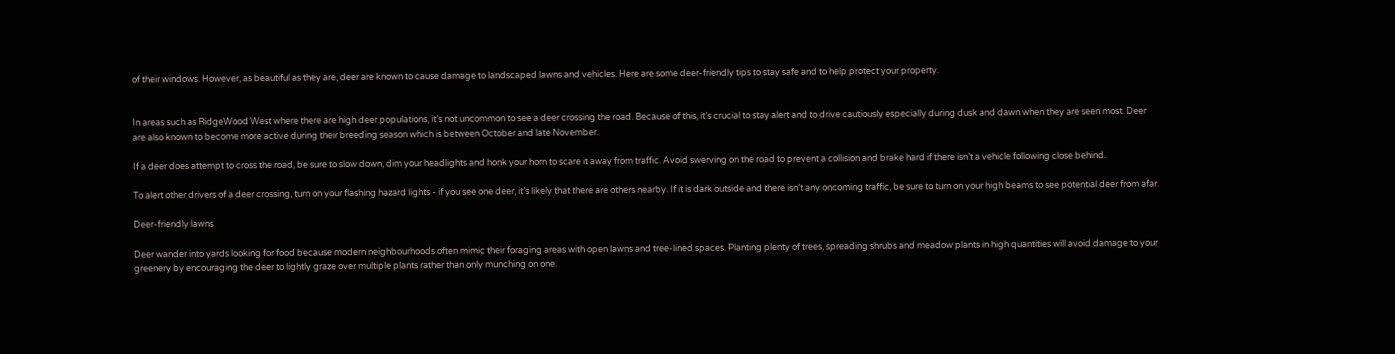of their windows. However, as beautiful as they are, deer are known to cause damage to landscaped lawns and vehicles. Here are some deer-friendly tips to stay safe and to help protect your property.


In areas such as RidgeWood West where there are high deer populations, it’s not uncommon to see a deer crossing the road. Because of this, it’s crucial to stay alert and to drive cautiously especially during dusk and dawn when they are seen most. Deer are also known to become more active during their breeding season which is between October and late November.

If a deer does attempt to cross the road, be sure to slow down, dim your headlights and honk your horn to scare it away from traffic. Avoid swerving on the road to prevent a collision and brake hard if there isn’t a vehicle following close behind.

To alert other drivers of a deer crossing, turn on your flashing hazard lights - if you see one deer, it’s likely that there are others nearby. If it is dark outside and there isn’t any oncoming traffic, be sure to turn on your high beams to see potential deer from afar.

Deer-friendly lawns

Deer wander into yards looking for food because modern neighbourhoods often mimic their foraging areas with open lawns and tree-lined spaces. Planting plenty of trees, spreading shrubs and meadow plants in high quantities will avoid damage to your greenery by encouraging the deer to lightly graze over multiple plants rather than only munching on one.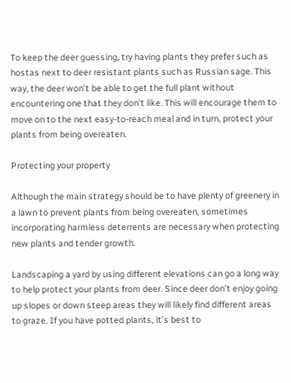To keep the deer guessing, try having plants they prefer such as hostas next to deer resistant plants such as Russian sage. This way, the deer won’t be able to get the full plant without encountering one that they don’t like. This will encourage them to move on to the next easy-to-reach meal and in turn, protect your plants from being overeaten.

Protecting your property

Although the main strategy should be to have plenty of greenery in a lawn to prevent plants from being overeaten, sometimes incorporating harmless deterrents are necessary when protecting new plants and tender growth.

Landscaping a yard by using different elevations can go a long way to help protect your plants from deer. Since deer don’t enjoy going up slopes or down steep areas they will likely find different areas to graze. If you have potted plants, it’s best to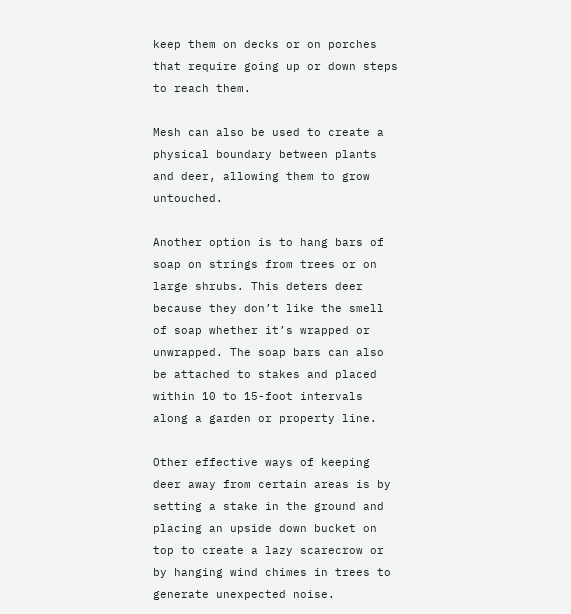keep them on decks or on porches that require going up or down steps to reach them.

Mesh can also be used to create a physical boundary between plants and deer, allowing them to grow untouched.

Another option is to hang bars of soap on strings from trees or on large shrubs. This deters deer because they don’t like the smell of soap whether it’s wrapped or unwrapped. The soap bars can also be attached to stakes and placed within 10 to 15-foot intervals along a garden or property line.

Other effective ways of keeping deer away from certain areas is by setting a stake in the ground and placing an upside down bucket on top to create a lazy scarecrow or by hanging wind chimes in trees to generate unexpected noise.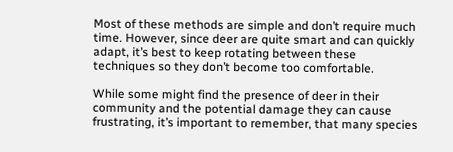Most of these methods are simple and don’t require much time. However, since deer are quite smart and can quickly adapt, it’s best to keep rotating between these techniques so they don’t become too comfortable.

While some might find the presence of deer in their community and the potential damage they can cause frustrating, it’s important to remember, that many species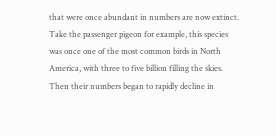that were once abundant in numbers are now extinct. Take the passenger pigeon for example, this species was once one of the most common birds in North America, with three to five billion filling the skies. Then their numbers began to rapidly decline in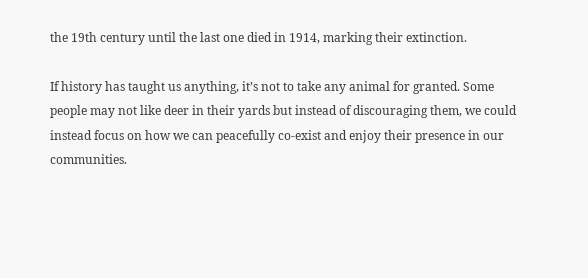the 19th century until the last one died in 1914, marking their extinction.

If history has taught us anything, it’s not to take any animal for granted. Some people may not like deer in their yards but instead of discouraging them, we could instead focus on how we can peacefully co-exist and enjoy their presence in our communities.